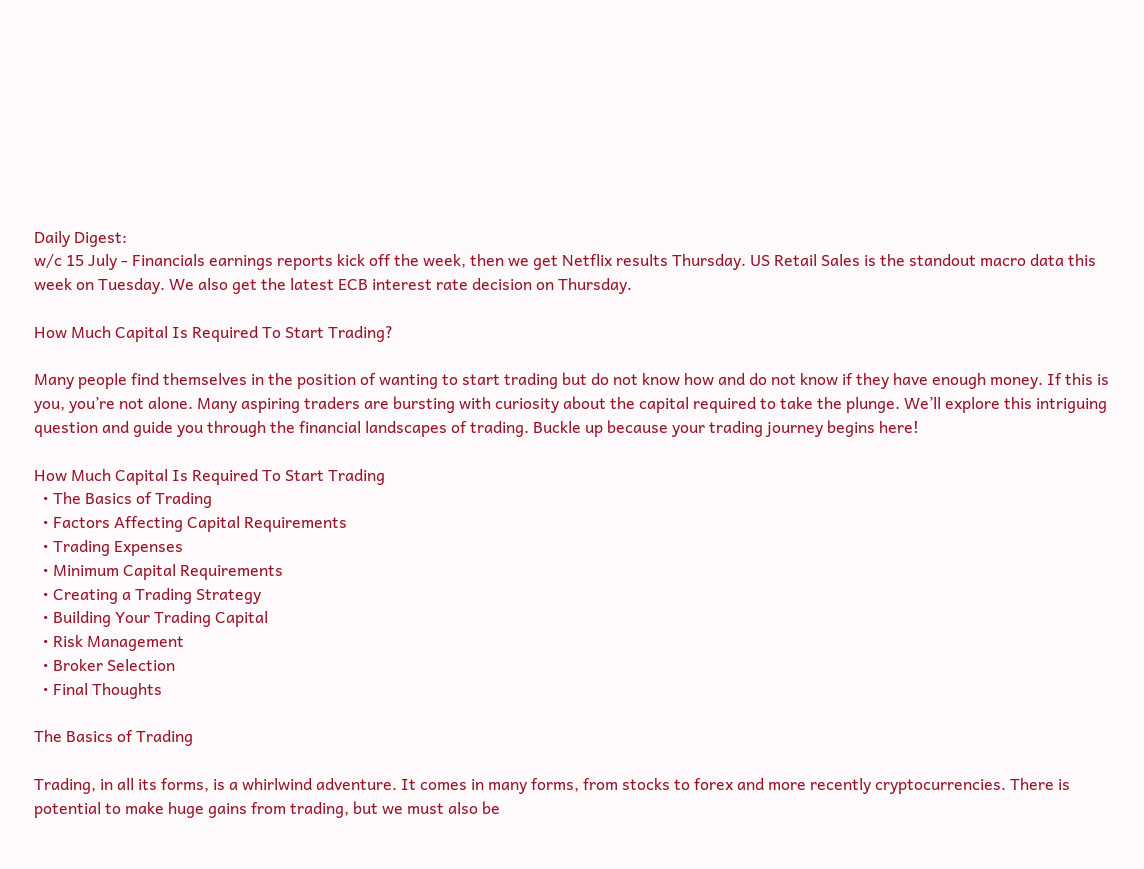Daily Digest:
w/c 15 July - Financials earnings reports kick off the week, then we get Netflix results Thursday. US Retail Sales is the standout macro data this week on Tuesday. We also get the latest ECB interest rate decision on Thursday.

How Much Capital Is Required To Start Trading?

Many people find themselves in the position of wanting to start trading but do not know how and do not know if they have enough money. If this is you, you’re not alone. Many aspiring traders are bursting with curiosity about the capital required to take the plunge. We’ll explore this intriguing question and guide you through the financial landscapes of trading. Buckle up because your trading journey begins here!

How Much Capital Is Required To Start Trading
  • The Basics of Trading
  • Factors Affecting Capital Requirements
  • Trading Expenses
  • Minimum Capital Requirements
  • Creating a Trading Strategy
  • Building Your Trading Capital
  • Risk Management
  • Broker Selection
  • Final Thoughts

The Basics of Trading

Trading, in all its forms, is a whirlwind adventure. It comes in many forms, from stocks to forex and more recently cryptocurrencies. There is potential to make huge gains from trading, but we must also be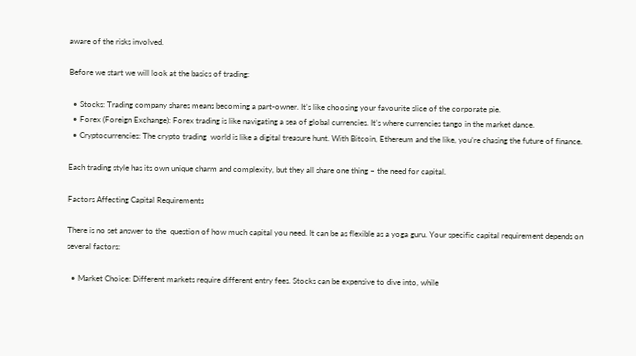aware of the risks involved.

Before we start we will look at the basics of trading:

  • Stocks: Trading company shares means becoming a part-owner. It’s like choosing your favourite slice of the corporate pie.
  • Forex (Foreign Exchange): Forex trading is like navigating a sea of global currencies. It’s where currencies tango in the market dance.
  • Cryptocurrencies: The crypto trading  world is like a digital treasure hunt. With Bitcoin, Ethereum and the like, you’re chasing the future of finance.

Each trading style has its own unique charm and complexity, but they all share one thing – the need for capital.

Factors Affecting Capital Requirements

There is no set answer to the  question of how much capital you need. It can be as flexible as a yoga guru. Your specific capital requirement depends on several factors:

  • Market Choice: Different markets require different entry fees. Stocks can be expensive to dive into, while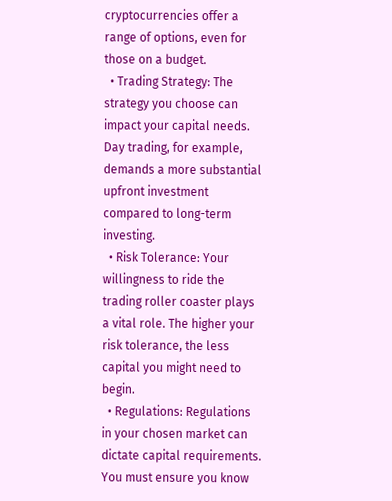cryptocurrencies offer a range of options, even for those on a budget.
  • Trading Strategy: The strategy you choose can impact your capital needs. Day trading, for example, demands a more substantial upfront investment compared to long-term investing.
  • Risk Tolerance: Your willingness to ride the trading roller coaster plays a vital role. The higher your risk tolerance, the less capital you might need to begin.
  • Regulations: Regulations in your chosen market can dictate capital requirements. You must ensure you know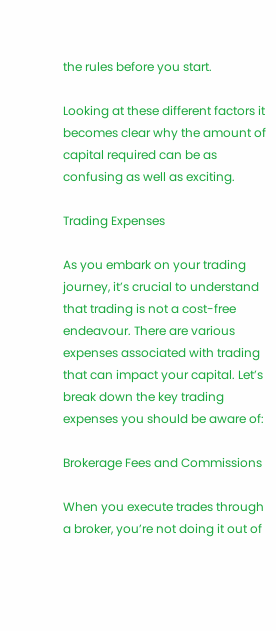the rules before you start.

Looking at these different factors it becomes clear why the amount of capital required can be as confusing as well as exciting.

Trading Expenses

As you embark on your trading journey, it’s crucial to understand that trading is not a cost-free endeavour. There are various expenses associated with trading that can impact your capital. Let’s break down the key trading expenses you should be aware of:

Brokerage Fees and Commissions

When you execute trades through a broker, you’re not doing it out of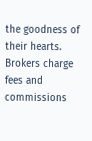the goodness of their hearts. Brokers charge fees and commissions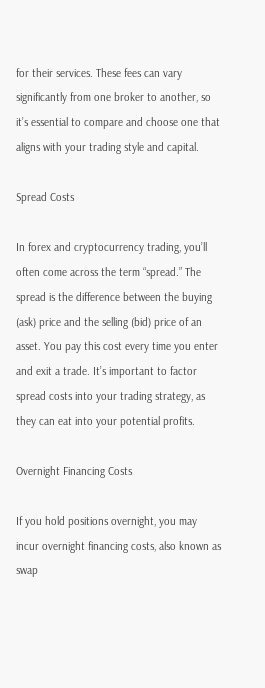for their services. These fees can vary significantly from one broker to another, so it’s essential to compare and choose one that aligns with your trading style and capital.

Spread Costs

In forex and cryptocurrency trading, you’ll often come across the term “spread.” The spread is the difference between the buying (ask) price and the selling (bid) price of an asset. You pay this cost every time you enter and exit a trade. It’s important to factor spread costs into your trading strategy, as they can eat into your potential profits.

Overnight Financing Costs

If you hold positions overnight, you may incur overnight financing costs, also known as swap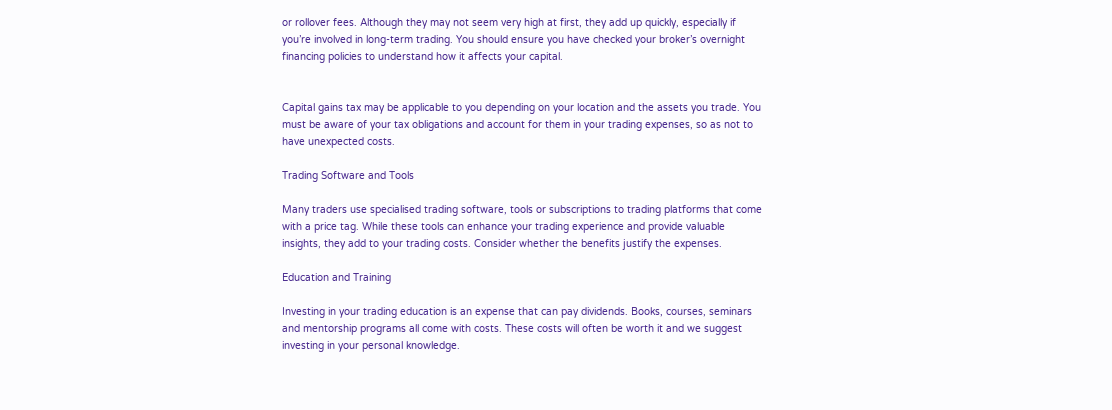or rollover fees. Although they may not seem very high at first, they add up quickly, especially if you’re involved in long-term trading. You should ensure you have checked your broker’s overnight financing policies to understand how it affects your capital.


Capital gains tax may be applicable to you depending on your location and the assets you trade. You must be aware of your tax obligations and account for them in your trading expenses, so as not to have unexpected costs.

Trading Software and Tools

Many traders use specialised trading software, tools or subscriptions to trading platforms that come with a price tag. While these tools can enhance your trading experience and provide valuable insights, they add to your trading costs. Consider whether the benefits justify the expenses.

Education and Training

Investing in your trading education is an expense that can pay dividends. Books, courses, seminars and mentorship programs all come with costs. These costs will often be worth it and we suggest investing in your personal knowledge.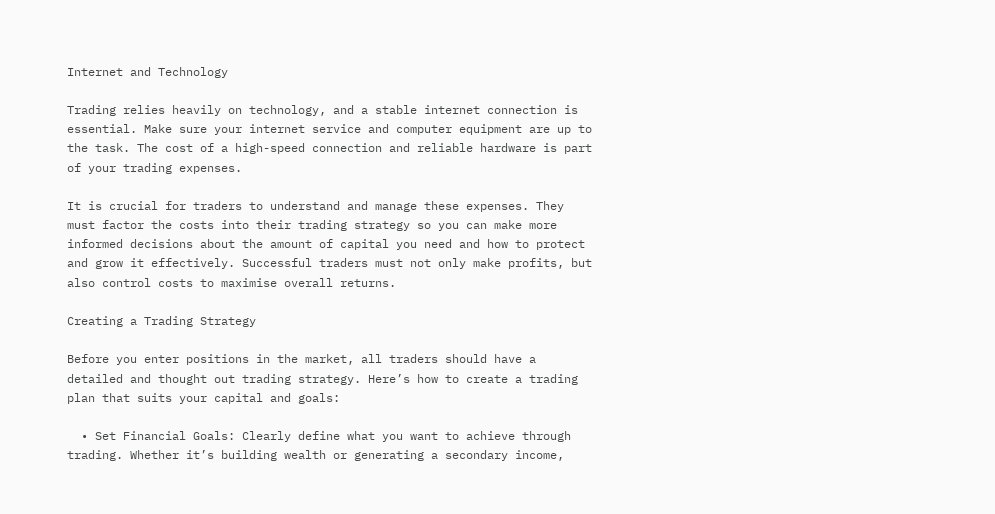Internet and Technology

Trading relies heavily on technology, and a stable internet connection is essential. Make sure your internet service and computer equipment are up to the task. The cost of a high-speed connection and reliable hardware is part of your trading expenses.

It is crucial for traders to understand and manage these expenses. They must factor the costs into their trading strategy so you can make more informed decisions about the amount of capital you need and how to protect and grow it effectively. Successful traders must not only make profits, but also control costs to maximise overall returns.

Creating a Trading Strategy

Before you enter positions in the market, all traders should have a detailed and thought out trading strategy. Here’s how to create a trading plan that suits your capital and goals:

  • Set Financial Goals: Clearly define what you want to achieve through trading. Whether it’s building wealth or generating a secondary income,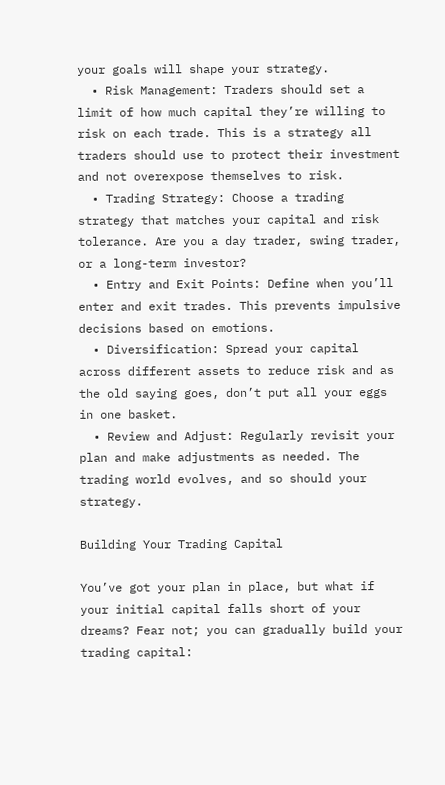your goals will shape your strategy.
  • Risk Management: Traders should set a limit of how much capital they’re willing to risk on each trade. This is a strategy all traders should use to protect their investment and not overexpose themselves to risk.
  • Trading Strategy: Choose a trading strategy that matches your capital and risk tolerance. Are you a day trader, swing trader, or a long-term investor?
  • Entry and Exit Points: Define when you’ll enter and exit trades. This prevents impulsive decisions based on emotions.
  • Diversification: Spread your capital across different assets to reduce risk and as the old saying goes, don’t put all your eggs in one basket.
  • Review and Adjust: Regularly revisit your plan and make adjustments as needed. The trading world evolves, and so should your strategy.

Building Your Trading Capital

You’ve got your plan in place, but what if your initial capital falls short of your dreams? Fear not; you can gradually build your trading capital: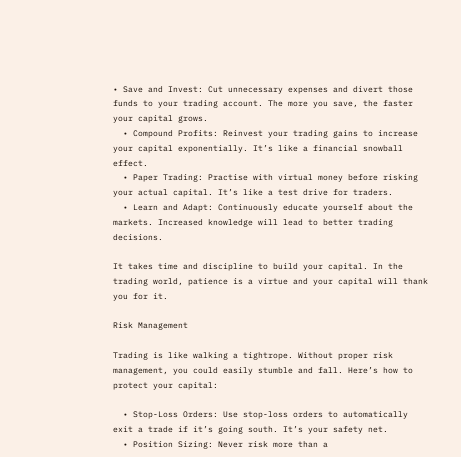• Save and Invest: Cut unnecessary expenses and divert those funds to your trading account. The more you save, the faster your capital grows.
  • Compound Profits: Reinvest your trading gains to increase your capital exponentially. It’s like a financial snowball effect.
  • Paper Trading: Practise with virtual money before risking your actual capital. It’s like a test drive for traders.
  • Learn and Adapt: Continuously educate yourself about the markets. Increased knowledge will lead to better trading decisions.

It takes time and discipline to build your capital. In the trading world, patience is a virtue and your capital will thank you for it.

Risk Management

Trading is like walking a tightrope. Without proper risk management, you could easily stumble and fall. Here’s how to protect your capital:

  • Stop-Loss Orders: Use stop-loss orders to automatically exit a trade if it’s going south. It’s your safety net.
  • Position Sizing: Never risk more than a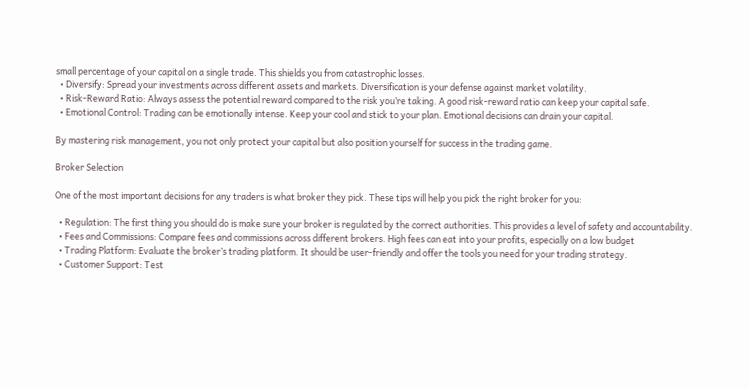small percentage of your capital on a single trade. This shields you from catastrophic losses.
  • Diversify: Spread your investments across different assets and markets. Diversification is your defense against market volatility.
  • Risk-Reward Ratio: Always assess the potential reward compared to the risk you’re taking. A good risk-reward ratio can keep your capital safe.
  • Emotional Control: Trading can be emotionally intense. Keep your cool and stick to your plan. Emotional decisions can drain your capital.

By mastering risk management, you not only protect your capital but also position yourself for success in the trading game.

Broker Selection

One of the most important decisions for any traders is what broker they pick. These tips will help you pick the right broker for you:

  • Regulation: The first thing you should do is make sure your broker is regulated by the correct authorities. This provides a level of safety and accountability.
  • Fees and Commissions: Compare fees and commissions across different brokers. High fees can eat into your profits, especially on a low budget
  • Trading Platform: Evaluate the broker’s trading platform. It should be user-friendly and offer the tools you need for your trading strategy.
  • Customer Support: Test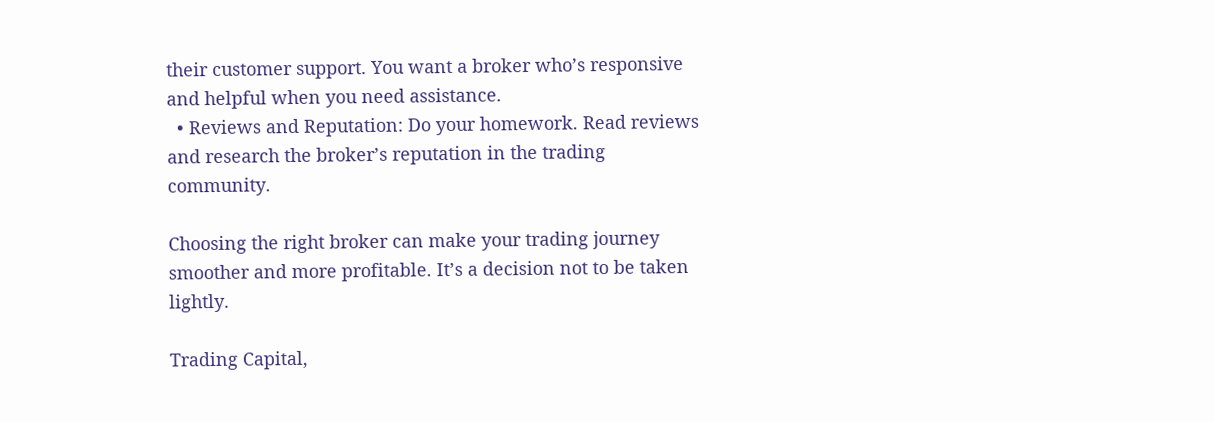their customer support. You want a broker who’s responsive and helpful when you need assistance.
  • Reviews and Reputation: Do your homework. Read reviews and research the broker’s reputation in the trading community.

Choosing the right broker can make your trading journey smoother and more profitable. It’s a decision not to be taken lightly.

Trading Capital,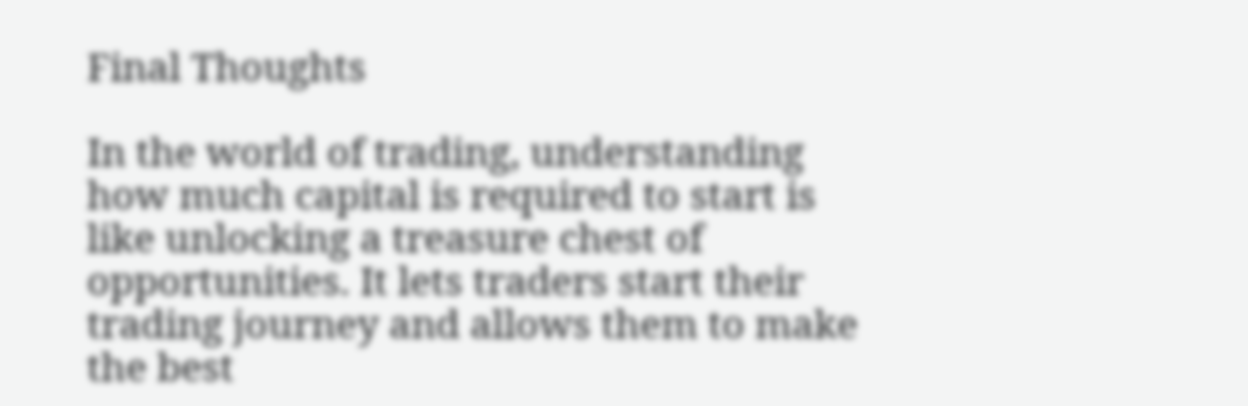Final Thoughts

In the world of trading, understanding how much capital is required to start is like unlocking a treasure chest of opportunities. It lets traders start their trading journey and allows them to make the best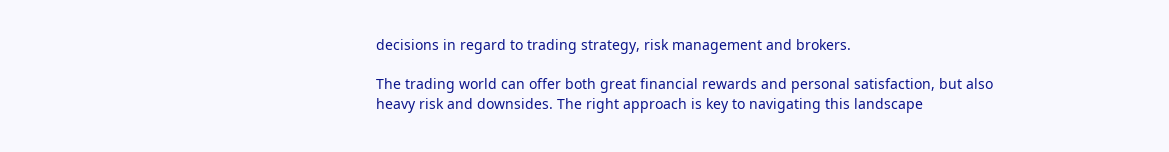decisions in regard to trading strategy, risk management and brokers.

The trading world can offer both great financial rewards and personal satisfaction, but also heavy risk and downsides. The right approach is key to navigating this landscape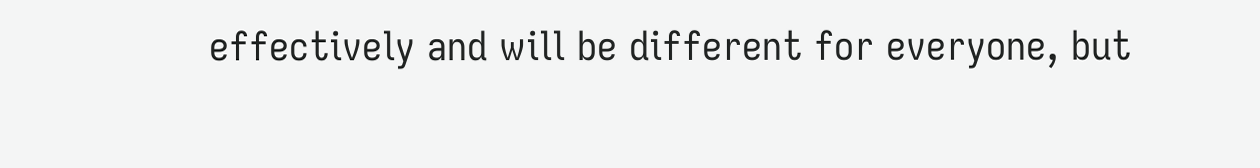effectively and will be different for everyone, but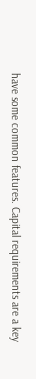have some common features. Capital requirements are a key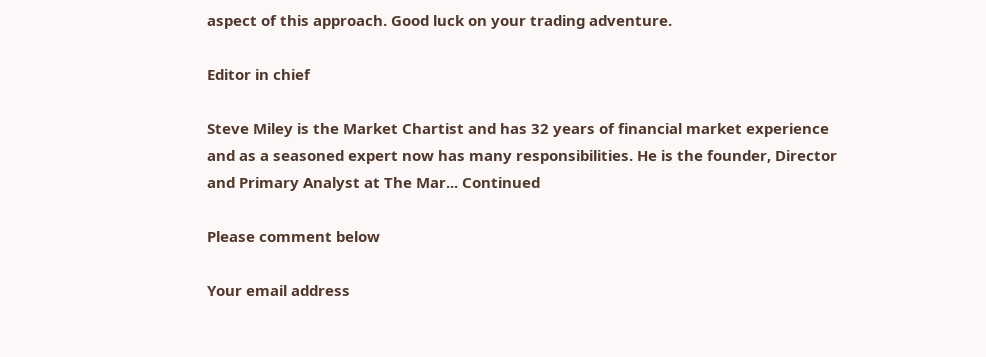aspect of this approach. Good luck on your trading adventure.

Editor in chief

Steve Miley is the Market Chartist and has 32 years of financial market experience and as a seasoned expert now has many responsibilities. He is the founder, Director and Primary Analyst at The Mar... Continued

Please comment below

Your email address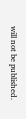will not be published.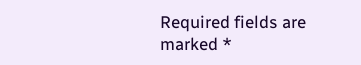Required fields are marked *